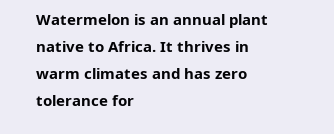Watermelon is an annual plant native to Africa. It thrives in warm climates and has zero tolerance for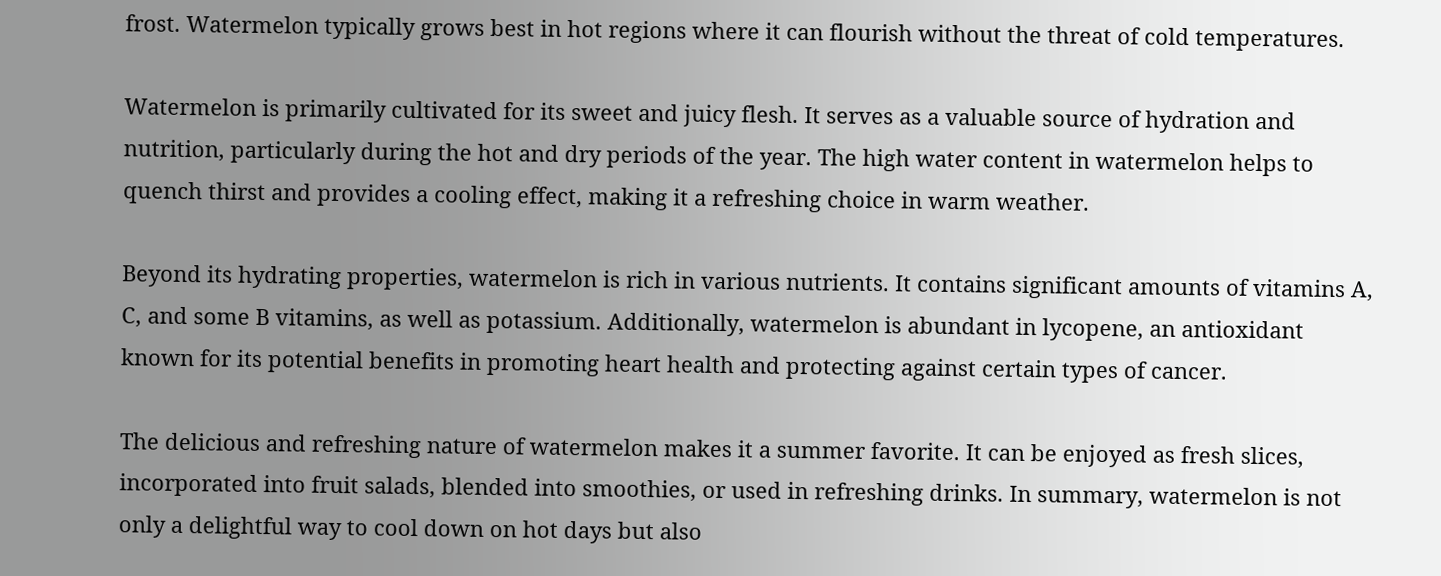frost. Watermelon typically grows best in hot regions where it can flourish without the threat of cold temperatures.

Watermelon is primarily cultivated for its sweet and juicy flesh. It serves as a valuable source of hydration and nutrition, particularly during the hot and dry periods of the year. The high water content in watermelon helps to quench thirst and provides a cooling effect, making it a refreshing choice in warm weather.

Beyond its hydrating properties, watermelon is rich in various nutrients. It contains significant amounts of vitamins A, C, and some B vitamins, as well as potassium. Additionally, watermelon is abundant in lycopene, an antioxidant known for its potential benefits in promoting heart health and protecting against certain types of cancer.

The delicious and refreshing nature of watermelon makes it a summer favorite. It can be enjoyed as fresh slices, incorporated into fruit salads, blended into smoothies, or used in refreshing drinks. In summary, watermelon is not only a delightful way to cool down on hot days but also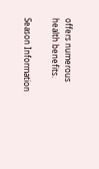offers numerous health benefits.

Season Information